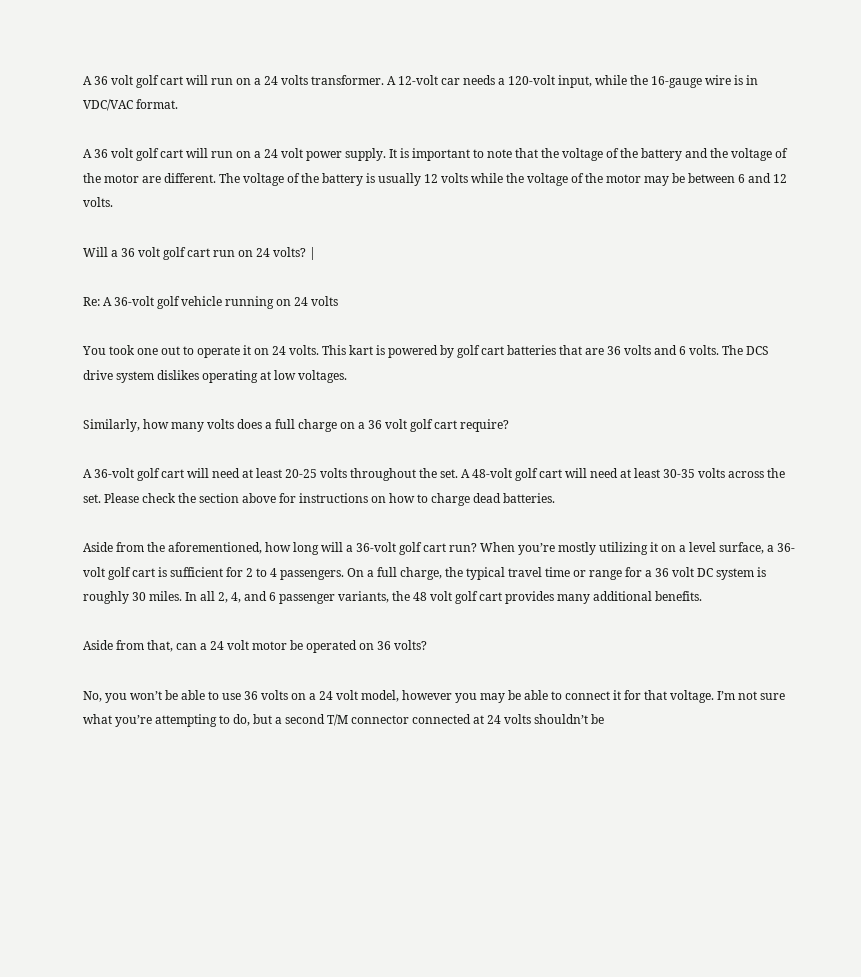A 36 volt golf cart will run on a 24 volts transformer. A 12-volt car needs a 120-volt input, while the 16-gauge wire is in VDC/VAC format.

A 36 volt golf cart will run on a 24 volt power supply. It is important to note that the voltage of the battery and the voltage of the motor are different. The voltage of the battery is usually 12 volts while the voltage of the motor may be between 6 and 12 volts.

Will a 36 volt golf cart run on 24 volts? |

Re: A 36-volt golf vehicle running on 24 volts

You took one out to operate it on 24 volts. This kart is powered by golf cart batteries that are 36 volts and 6 volts. The DCS drive system dislikes operating at low voltages.

Similarly, how many volts does a full charge on a 36 volt golf cart require?

A 36-volt golf cart will need at least 20-25 volts throughout the set. A 48-volt golf cart will need at least 30-35 volts across the set. Please check the section above for instructions on how to charge dead batteries.

Aside from the aforementioned, how long will a 36-volt golf cart run? When you’re mostly utilizing it on a level surface, a 36-volt golf cart is sufficient for 2 to 4 passengers. On a full charge, the typical travel time or range for a 36 volt DC system is roughly 30 miles. In all 2, 4, and 6 passenger variants, the 48 volt golf cart provides many additional benefits.

Aside from that, can a 24 volt motor be operated on 36 volts?

No, you won’t be able to use 36 volts on a 24 volt model, however you may be able to connect it for that voltage. I’m not sure what you’re attempting to do, but a second T/M connector connected at 24 volts shouldn’t be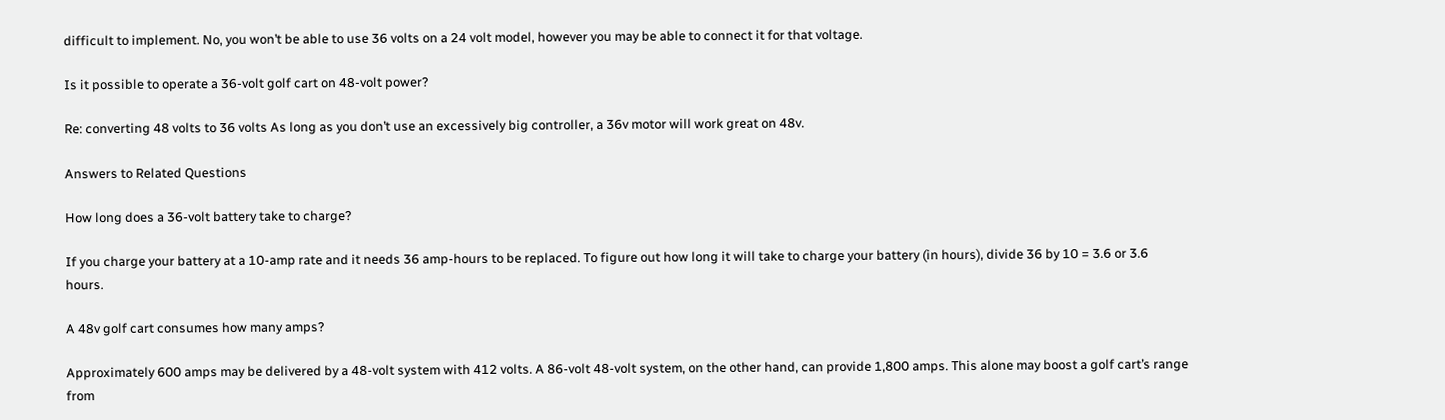difficult to implement. No, you won’t be able to use 36 volts on a 24 volt model, however you may be able to connect it for that voltage.

Is it possible to operate a 36-volt golf cart on 48-volt power?

Re: converting 48 volts to 36 volts As long as you don’t use an excessively big controller, a 36v motor will work great on 48v.

Answers to Related Questions

How long does a 36-volt battery take to charge?

If you charge your battery at a 10-amp rate and it needs 36 amp-hours to be replaced. To figure out how long it will take to charge your battery (in hours), divide 36 by 10 = 3.6 or 3.6 hours.

A 48v golf cart consumes how many amps?

Approximately 600 amps may be delivered by a 48-volt system with 412 volts. A 86-volt 48-volt system, on the other hand, can provide 1,800 amps. This alone may boost a golf cart’s range from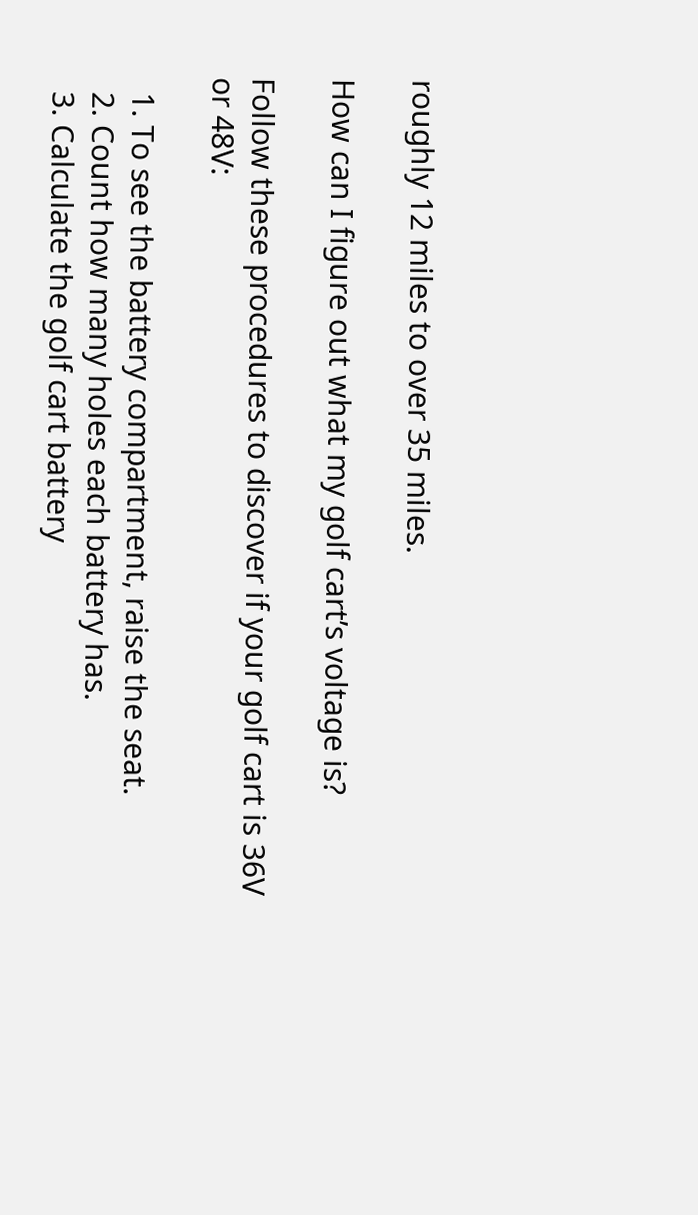roughly 12 miles to over 35 miles.

How can I figure out what my golf cart’s voltage is?

Follow these procedures to discover if your golf cart is 36V or 48V:

  1. To see the battery compartment, raise the seat.
  2. Count how many holes each battery has.
  3. Calculate the golf cart battery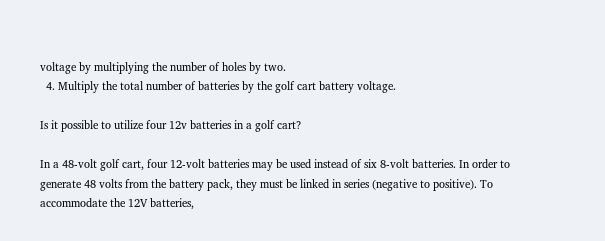voltage by multiplying the number of holes by two.
  4. Multiply the total number of batteries by the golf cart battery voltage.

Is it possible to utilize four 12v batteries in a golf cart?

In a 48-volt golf cart, four 12-volt batteries may be used instead of six 8-volt batteries. In order to generate 48 volts from the battery pack, they must be linked in series (negative to positive). To accommodate the 12V batteries,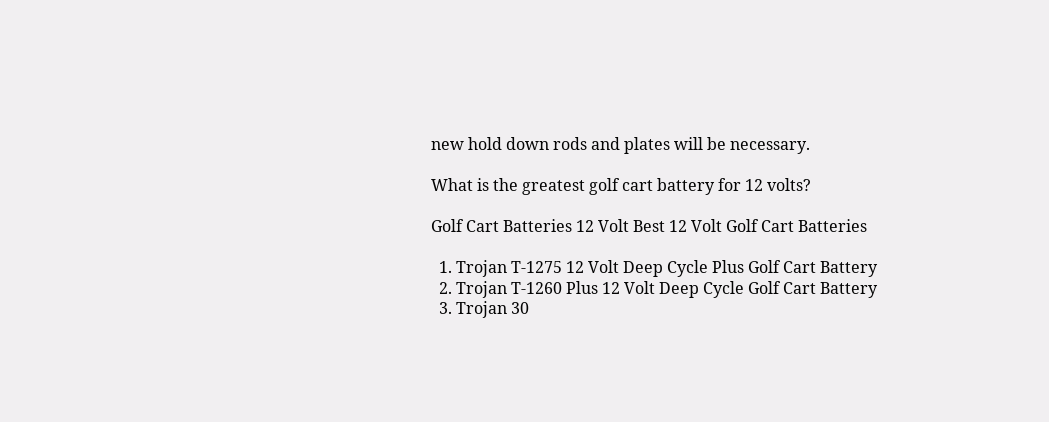new hold down rods and plates will be necessary.

What is the greatest golf cart battery for 12 volts?

Golf Cart Batteries 12 Volt Best 12 Volt Golf Cart Batteries

  1. Trojan T-1275 12 Volt Deep Cycle Plus Golf Cart Battery
  2. Trojan T-1260 Plus 12 Volt Deep Cycle Golf Cart Battery
  3. Trojan 30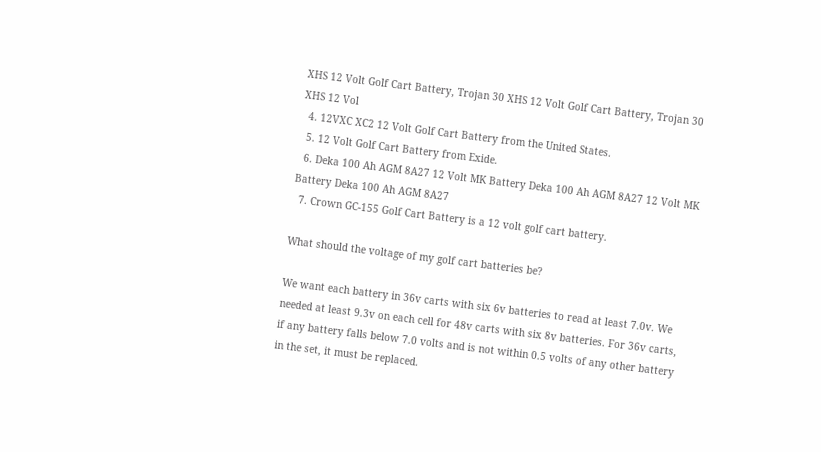XHS 12 Volt Golf Cart Battery, Trojan 30 XHS 12 Volt Golf Cart Battery, Trojan 30 XHS 12 Vol
  4. 12VXC XC2 12 Volt Golf Cart Battery from the United States.
  5. 12 Volt Golf Cart Battery from Exide.
  6. Deka 100 Ah AGM 8A27 12 Volt MK Battery Deka 100 Ah AGM 8A27 12 Volt MK Battery Deka 100 Ah AGM 8A27
  7. Crown GC-155 Golf Cart Battery is a 12 volt golf cart battery.

What should the voltage of my golf cart batteries be?

We want each battery in 36v carts with six 6v batteries to read at least 7.0v. We needed at least 9.3v on each cell for 48v carts with six 8v batteries. For 36v carts, if any battery falls below 7.0 volts and is not within 0.5 volts of any other battery in the set, it must be replaced.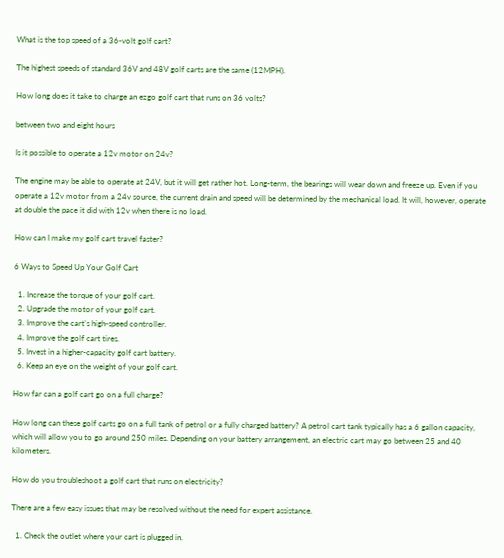What is the top speed of a 36-volt golf cart?

The highest speeds of standard 36V and 48V golf carts are the same (12MPH).

How long does it take to charge an ezgo golf cart that runs on 36 volts?

between two and eight hours

Is it possible to operate a 12v motor on 24v?

The engine may be able to operate at 24V, but it will get rather hot. Long-term, the bearings will wear down and freeze up. Even if you operate a 12v motor from a 24v source, the current drain and speed will be determined by the mechanical load. It will, however, operate at double the pace it did with 12v when there is no load.

How can I make my golf cart travel faster?

6 Ways to Speed Up Your Golf Cart

  1. Increase the torque of your golf cart.
  2. Upgrade the motor of your golf cart.
  3. Improve the cart’s high-speed controller.
  4. Improve the golf cart tires.
  5. Invest in a higher-capacity golf cart battery.
  6. Keep an eye on the weight of your golf cart.

How far can a golf cart go on a full charge?

How long can these golf carts go on a full tank of petrol or a fully charged battery? A petrol cart tank typically has a 6 gallon capacity, which will allow you to go around 250 miles. Depending on your battery arrangement, an electric cart may go between 25 and 40 kilometers.

How do you troubleshoot a golf cart that runs on electricity?

There are a few easy issues that may be resolved without the need for expert assistance.

  1. Check the outlet where your cart is plugged in.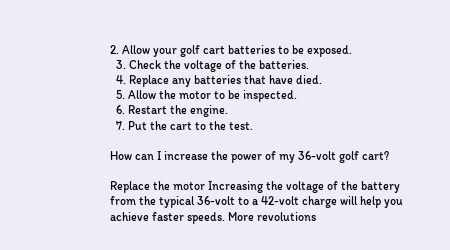2. Allow your golf cart batteries to be exposed.
  3. Check the voltage of the batteries.
  4. Replace any batteries that have died.
  5. Allow the motor to be inspected.
  6. Restart the engine.
  7. Put the cart to the test.

How can I increase the power of my 36-volt golf cart?

Replace the motor Increasing the voltage of the battery from the typical 36-volt to a 42-volt charge will help you achieve faster speeds. More revolutions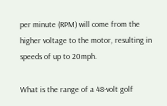per minute (RPM) will come from the higher voltage to the motor, resulting in speeds of up to 20mph.

What is the range of a 48-volt golf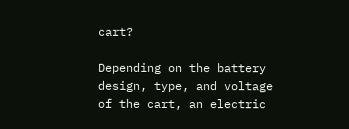cart?

Depending on the battery design, type, and voltage of the cart, an electric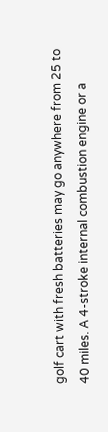golf cart with fresh batteries may go anywhere from 25 to 40 miles. A 4-stroke internal combustion engine or a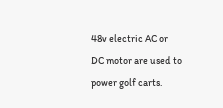48v electric AC or DC motor are used to power golf carts.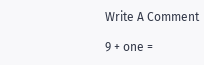Write A Comment

9 + one =